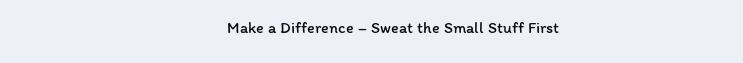Make a Difference – Sweat the Small Stuff First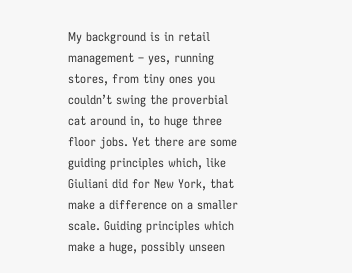My background is in retail management – yes, running stores, from tiny ones you couldn’t swing the proverbial cat around in, to huge three floor jobs. Yet there are some guiding principles which, like Giuliani did for New York, that make a difference on a smaller scale. Guiding principles which make a huge, possibly unseen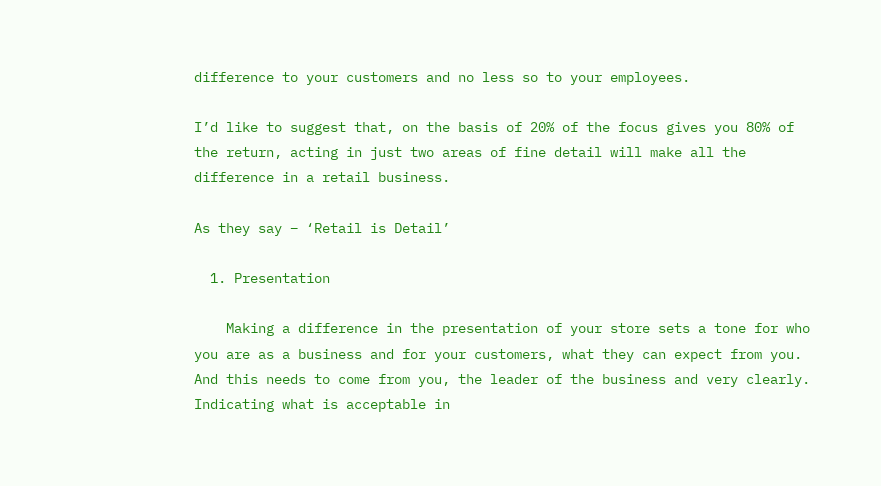difference to your customers and no less so to your employees.

I’d like to suggest that, on the basis of 20% of the focus gives you 80% of the return, acting in just two areas of fine detail will make all the difference in a retail business.

As they say – ‘Retail is Detail’

  1. Presentation

    Making a difference in the presentation of your store sets a tone for who you are as a business and for your customers, what they can expect from you. And this needs to come from you, the leader of the business and very clearly. Indicating what is acceptable in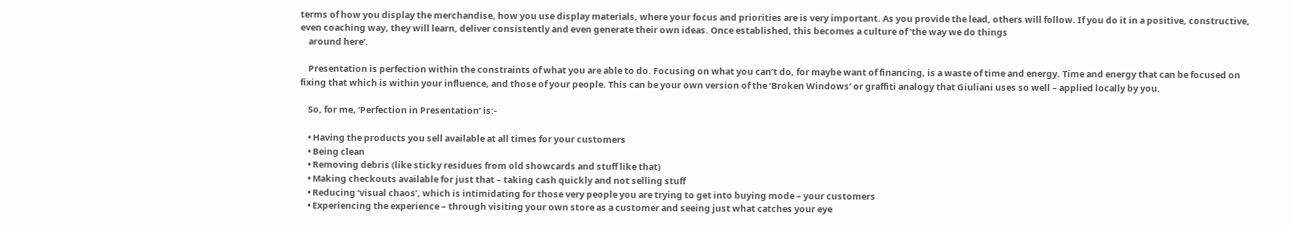terms of how you display the merchandise, how you use display materials, where your focus and priorities are is very important. As you provide the lead, others will follow. If you do it in a positive, constructive, even coaching way, they will learn, deliver consistently and even generate their own ideas. Once established, this becomes a culture of ‘the way we do things
    around here’.

    Presentation is perfection within the constraints of what you are able to do. Focusing on what you can’t do, for maybe want of financing, is a waste of time and energy. Time and energy that can be focused on fixing that which is within your influence, and those of your people. This can be your own version of the ‘Broken Windows’ or graffiti analogy that Giuliani uses so well – applied locally by you.

    So, for me, ‘Perfection in Presentation’ is:-

    • Having the products you sell available at all times for your customers
    • Being clean
    • Removing debris (like sticky residues from old showcards and stuff like that)
    • Making checkouts available for just that – taking cash quickly and not selling stuff
    • Reducing ‘visual chaos’, which is intimidating for those very people you are trying to get into buying mode – your customers
    • Experiencing the experience – through visiting your own store as a customer and seeing just what catches your eye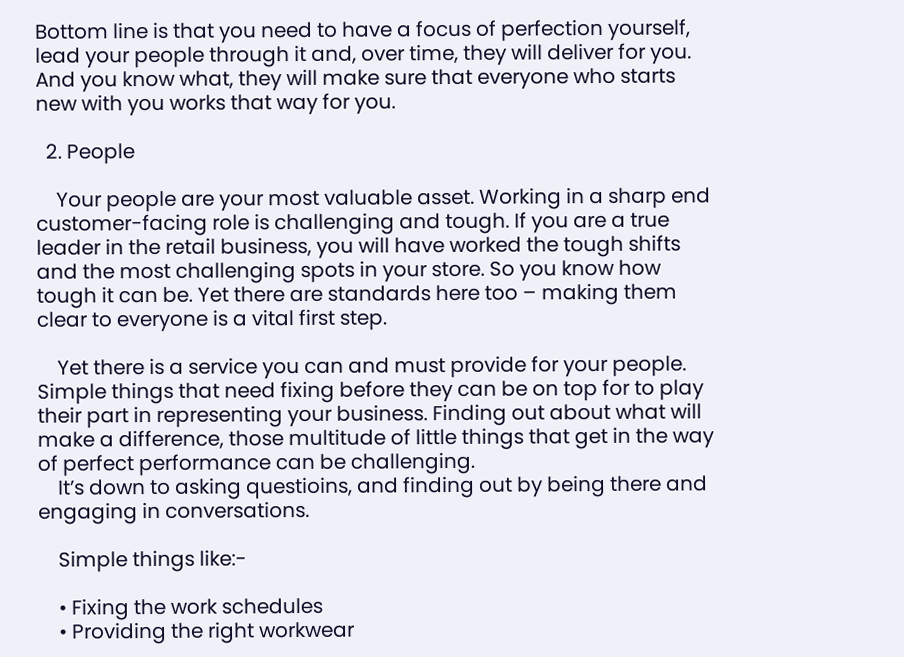Bottom line is that you need to have a focus of perfection yourself, lead your people through it and, over time, they will deliver for you. And you know what, they will make sure that everyone who starts new with you works that way for you.

  2. People

    Your people are your most valuable asset. Working in a sharp end customer-facing role is challenging and tough. If you are a true leader in the retail business, you will have worked the tough shifts and the most challenging spots in your store. So you know how tough it can be. Yet there are standards here too – making them clear to everyone is a vital first step.

    Yet there is a service you can and must provide for your people. Simple things that need fixing before they can be on top for to play their part in representing your business. Finding out about what will make a difference, those multitude of little things that get in the way of perfect performance can be challenging.
    It’s down to asking questioins, and finding out by being there and engaging in conversations.

    Simple things like:-

    • Fixing the work schedules
    • Providing the right workwear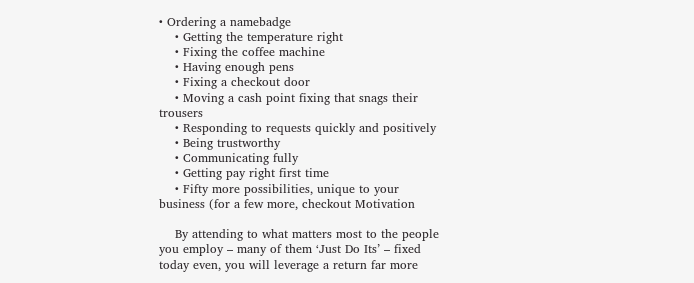• Ordering a namebadge
    • Getting the temperature right
    • Fixing the coffee machine
    • Having enough pens
    • Fixing a checkout door
    • Moving a cash point fixing that snags their trousers
    • Responding to requests quickly and positively
    • Being trustworthy
    • Communicating fully
    • Getting pay right first time
    • Fifty more possibilities, unique to your business (for a few more, checkout Motivation

    By attending to what matters most to the people you employ – many of them ‘Just Do Its’ – fixed today even, you will leverage a return far more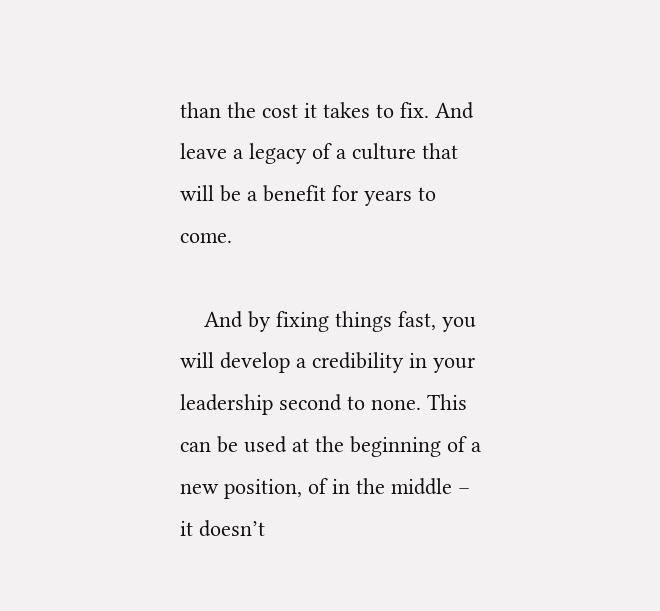than the cost it takes to fix. And leave a legacy of a culture that will be a benefit for years to come.

    And by fixing things fast, you will develop a credibility in your leadership second to none. This can be used at the beginning of a new position, of in the middle – it doesn’t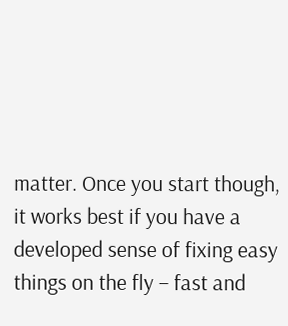matter. Once you start though, it works best if you have a developed sense of fixing easy things on the fly – fast and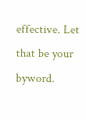effective. Let that be your byword.